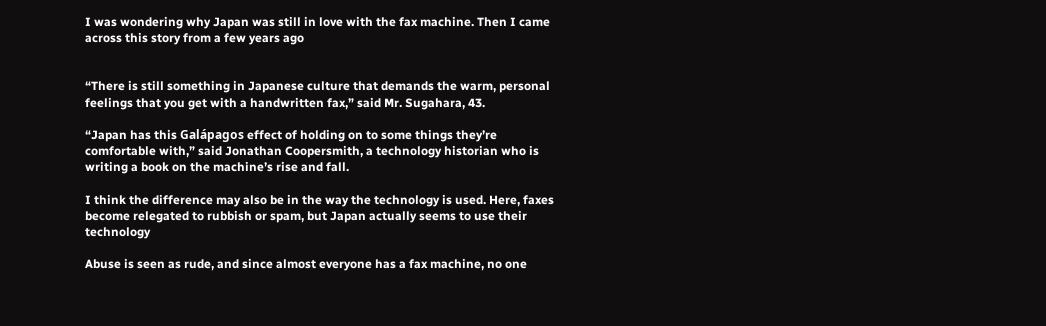I was wondering why Japan was still in love with the fax machine. Then I came across this story from a few years ago


“There is still something in Japanese culture that demands the warm, personal feelings that you get with a handwritten fax,” said Mr. Sugahara, 43.

“Japan has this Galápagos effect of holding on to some things they’re comfortable with,” said Jonathan Coopersmith, a technology historian who is writing a book on the machine’s rise and fall.

I think the difference may also be in the way the technology is used. Here, faxes become relegated to rubbish or spam, but Japan actually seems to use their technology

Abuse is seen as rude, and since almost everyone has a fax machine, no one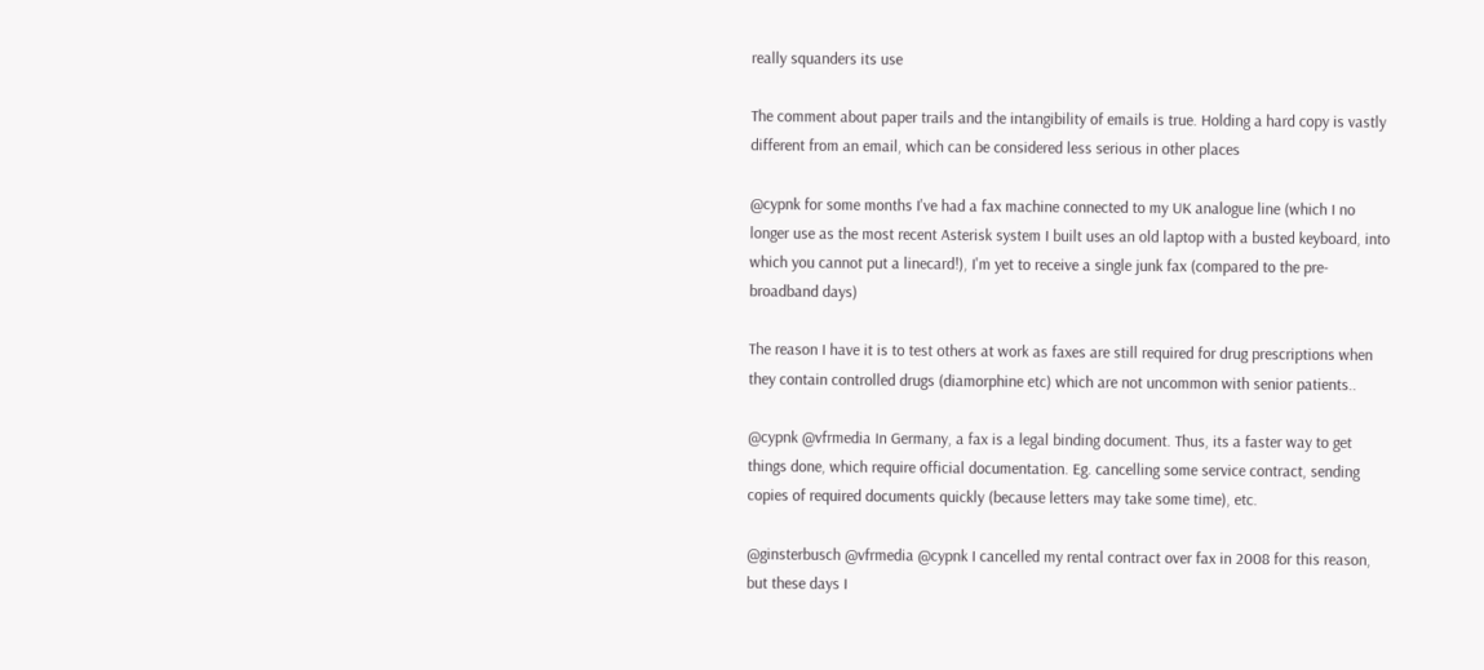really squanders its use

The comment about paper trails and the intangibility of emails is true. Holding a hard copy is vastly different from an email, which can be considered less serious in other places

@cypnk for some months I've had a fax machine connected to my UK analogue line (which I no longer use as the most recent Asterisk system I built uses an old laptop with a busted keyboard, into which you cannot put a linecard!), I'm yet to receive a single junk fax (compared to the pre-broadband days)

The reason I have it is to test others at work as faxes are still required for drug prescriptions when they contain controlled drugs (diamorphine etc) which are not uncommon with senior patients..

@cypnk @vfrmedia In Germany, a fax is a legal binding document. Thus, its a faster way to get things done, which require official documentation. Eg. cancelling some service contract, sending copies of required documents quickly (because letters may take some time), etc.

@ginsterbusch @vfrmedia @cypnk I cancelled my rental contract over fax in 2008 for this reason, but these days I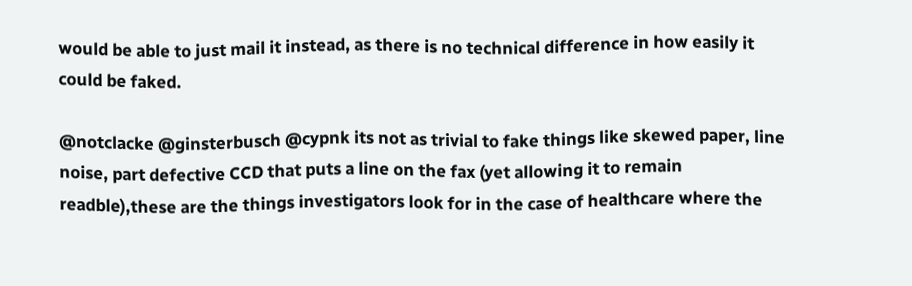would be able to just mail it instead, as there is no technical difference in how easily it could be faked.

@notclacke @ginsterbusch @cypnk its not as trivial to fake things like skewed paper, line noise, part defective CCD that puts a line on the fax (yet allowing it to remain readble),these are the things investigators look for in the case of healthcare where the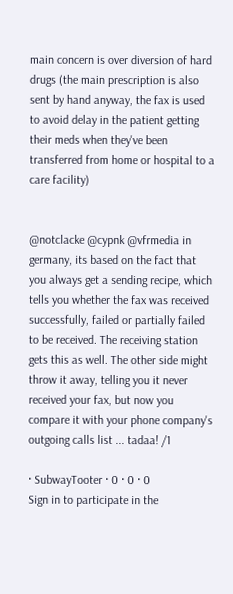main concern is over diversion of hard drugs (the main prescription is also sent by hand anyway, the fax is used to avoid delay in the patient getting their meds when they've been transferred from home or hospital to a care facility)


@notclacke @cypnk @vfrmedia in germany, its based on the fact that you always get a sending recipe, which tells you whether the fax was received successfully, failed or partially failed to be received. The receiving station gets this as well. The other side might throw it away, telling you it never received your fax, but now you compare it with your phone company's outgoing calls list ... tadaa! /1

· SubwayTooter · 0 · 0 · 0
Sign in to participate in the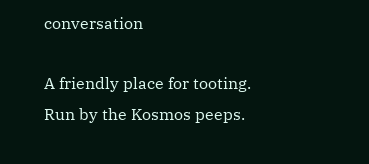conversation

A friendly place for tooting. Run by the Kosmos peeps.